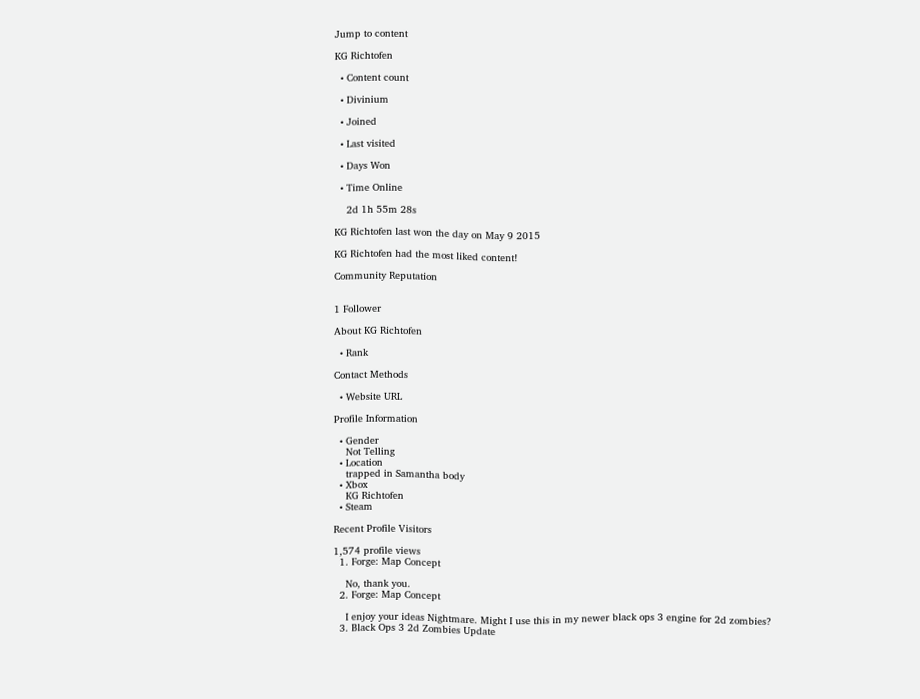Jump to content

KG Richtofen

  • Content count

  • Divinium

  • Joined

  • Last visited

  • Days Won

  • Time Online

    2d 1h 55m 28s

KG Richtofen last won the day on May 9 2015

KG Richtofen had the most liked content!

Community Reputation


1 Follower

About KG Richtofen

  • Rank

Contact Methods

  • Website URL

Profile Information

  • Gender
    Not Telling
  • Location
    trapped in Samantha body
  • Xbox
    KG Richtofen
  • Steam

Recent Profile Visitors

1,574 profile views
  1. Forge: Map Concept

    No, thank you.
  2. Forge: Map Concept

    I enjoy your ideas Nightmare. Might I use this in my newer black ops 3 engine for 2d zombies?
  3. Black Ops 3 2d Zombies Update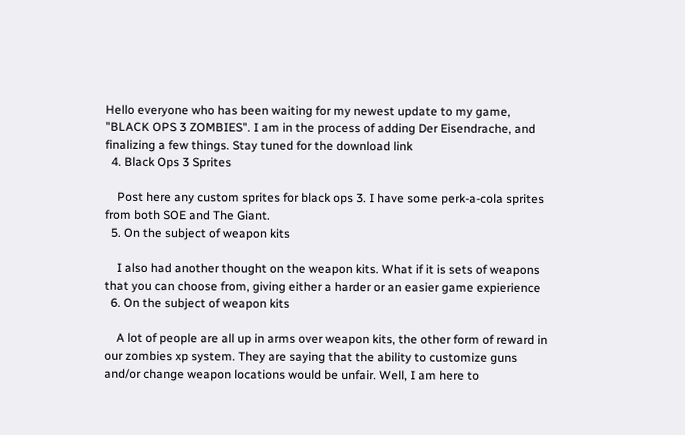Hello everyone who has been waiting for my newest update to my game, "BLACK OPS 3 ZOMBIES". I am in the process of adding Der Eisendrache, and finalizing a few things. Stay tuned for the download link
  4. Black Ops 3 Sprites

    Post here any custom sprites for black ops 3. I have some perk-a-cola sprites from both SOE and The Giant.
  5. On the subject of weapon kits

    I also had another thought on the weapon kits. What if it is sets of weapons that you can choose from, giving either a harder or an easier game expierience
  6. On the subject of weapon kits

    A lot of people are all up in arms over weapon kits, the other form of reward in our zombies xp system. They are saying that the ability to customize guns and/or change weapon locations would be unfair. Well, I am here to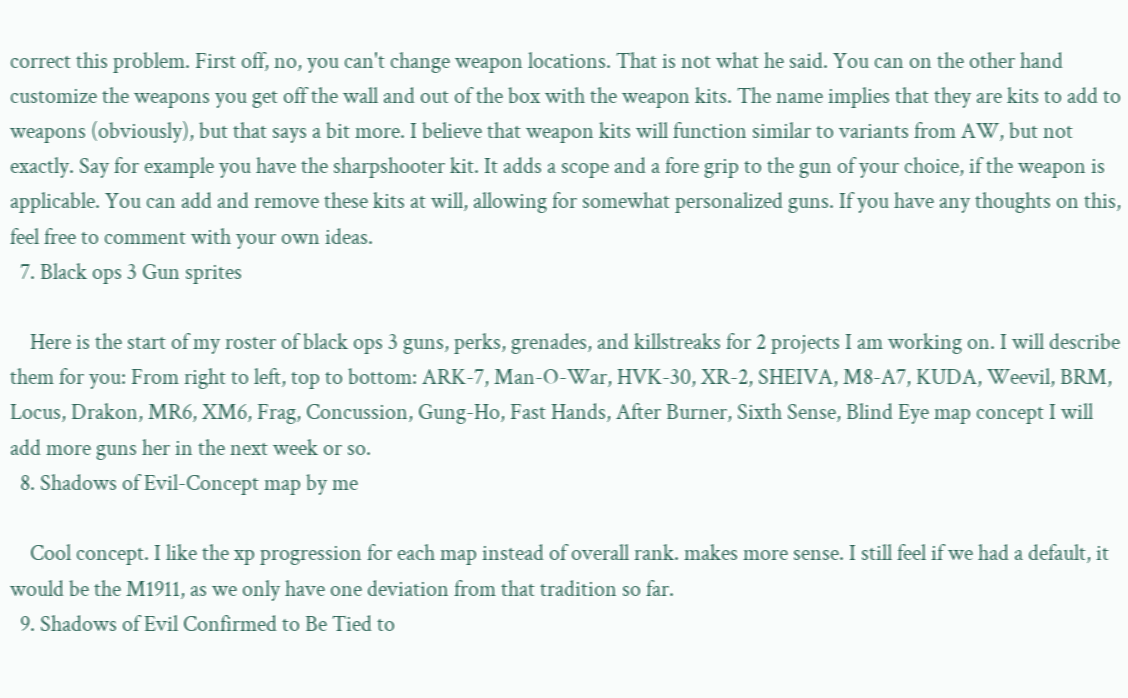correct this problem. First off, no, you can't change weapon locations. That is not what he said. You can on the other hand customize the weapons you get off the wall and out of the box with the weapon kits. The name implies that they are kits to add to weapons (obviously), but that says a bit more. I believe that weapon kits will function similar to variants from AW, but not exactly. Say for example you have the sharpshooter kit. It adds a scope and a fore grip to the gun of your choice, if the weapon is applicable. You can add and remove these kits at will, allowing for somewhat personalized guns. If you have any thoughts on this, feel free to comment with your own ideas.
  7. Black ops 3 Gun sprites

    Here is the start of my roster of black ops 3 guns, perks, grenades, and killstreaks for 2 projects I am working on. I will describe them for you: From right to left, top to bottom: ARK-7, Man-O-War, HVK-30, XR-2, SHEIVA, M8-A7, KUDA, Weevil, BRM, Locus, Drakon, MR6, XM6, Frag, Concussion, Gung-Ho, Fast Hands, After Burner, Sixth Sense, Blind Eye map concept I will add more guns her in the next week or so.
  8. Shadows of Evil-Concept map by me

    Cool concept. I like the xp progression for each map instead of overall rank. makes more sense. I still feel if we had a default, it would be the M1911, as we only have one deviation from that tradition so far.
  9. Shadows of Evil Confirmed to Be Tied to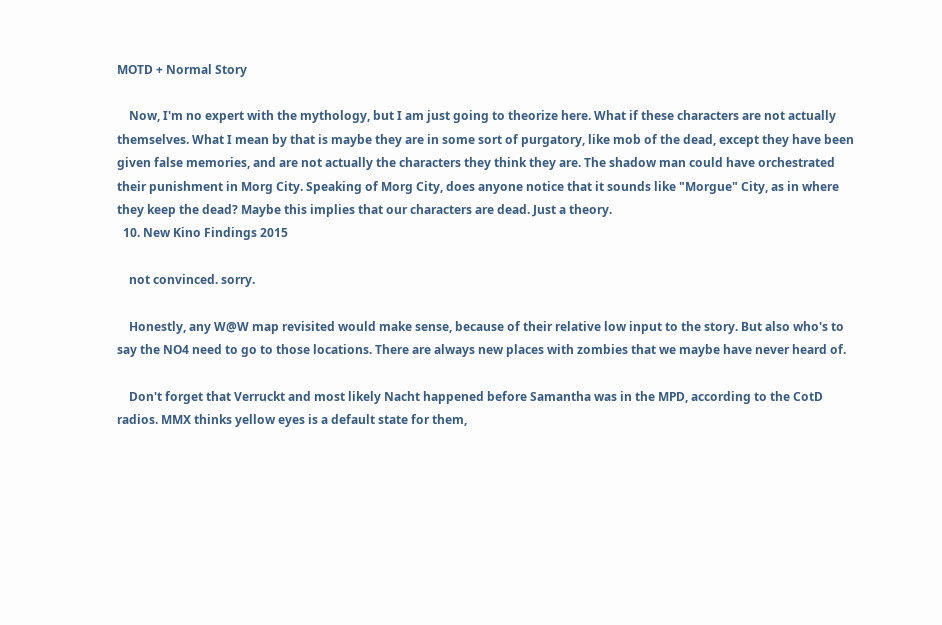MOTD + Normal Story

    Now, I'm no expert with the mythology, but I am just going to theorize here. What if these characters are not actually themselves. What I mean by that is maybe they are in some sort of purgatory, like mob of the dead, except they have been given false memories, and are not actually the characters they think they are. The shadow man could have orchestrated their punishment in Morg City. Speaking of Morg City, does anyone notice that it sounds like "Morgue" City, as in where they keep the dead? Maybe this implies that our characters are dead. Just a theory.
  10. New Kino Findings 2015

    not convinced. sorry.

    Honestly, any W@W map revisited would make sense, because of their relative low input to the story. But also who's to say the NO4 need to go to those locations. There are always new places with zombies that we maybe have never heard of.

    Don't forget that Verruckt and most likely Nacht happened before Samantha was in the MPD, according to the CotD radios. MMX thinks yellow eyes is a default state for them,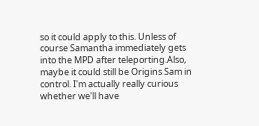so it could apply to this. Unless of course Samantha immediately gets into the MPD after teleporting.Also, maybe it could still be Origins Sam in control. I'm actually really curious whether we'll have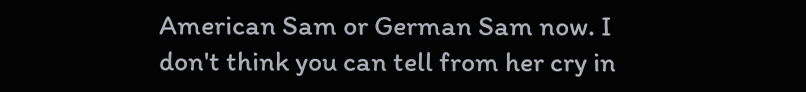American Sam or German Sam now. I don't think you can tell from her cry in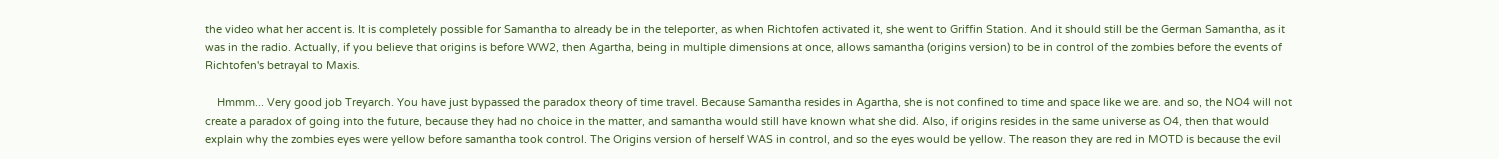the video what her accent is. It is completely possible for Samantha to already be in the teleporter, as when Richtofen activated it, she went to Griffin Station. And it should still be the German Samantha, as it was in the radio. Actually, if you believe that origins is before WW2, then Agartha, being in multiple dimensions at once, allows samantha (origins version) to be in control of the zombies before the events of Richtofen's betrayal to Maxis.

    Hmmm... Very good job Treyarch. You have just bypassed the paradox theory of time travel. Because Samantha resides in Agartha, she is not confined to time and space like we are. and so, the NO4 will not create a paradox of going into the future, because they had no choice in the matter, and samantha would still have known what she did. Also, if origins resides in the same universe as O4, then that would explain why the zombies eyes were yellow before samantha took control. The Origins version of herself WAS in control, and so the eyes would be yellow. The reason they are red in MOTD is because the evil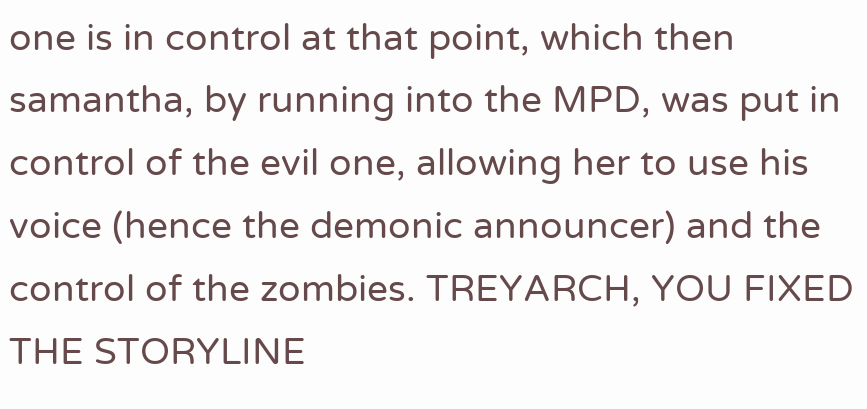one is in control at that point, which then samantha, by running into the MPD, was put in control of the evil one, allowing her to use his voice (hence the demonic announcer) and the control of the zombies. TREYARCH, YOU FIXED THE STORYLINE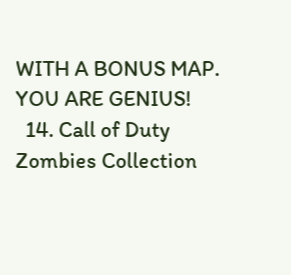WITH A BONUS MAP. YOU ARE GENIUS!
  14. Call of Duty Zombies Collection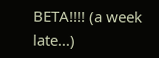BETA!!!! (a week late...)